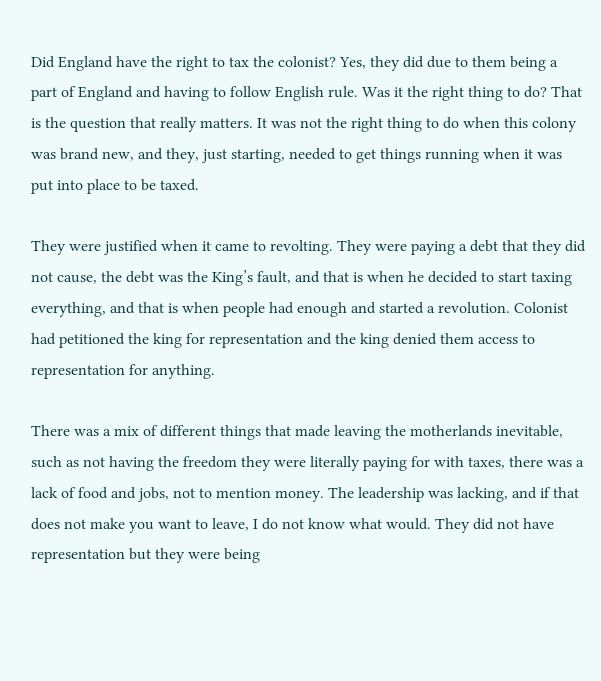Did England have the right to tax the colonist? Yes, they did due to them being a part of England and having to follow English rule. Was it the right thing to do? That is the question that really matters. It was not the right thing to do when this colony was brand new, and they, just starting, needed to get things running when it was put into place to be taxed.

They were justified when it came to revolting. They were paying a debt that they did not cause, the debt was the King’s fault, and that is when he decided to start taxing everything, and that is when people had enough and started a revolution. Colonist had petitioned the king for representation and the king denied them access to representation for anything.

There was a mix of different things that made leaving the motherlands inevitable, such as not having the freedom they were literally paying for with taxes, there was a lack of food and jobs, not to mention money. The leadership was lacking, and if that does not make you want to leave, I do not know what would. They did not have representation but they were being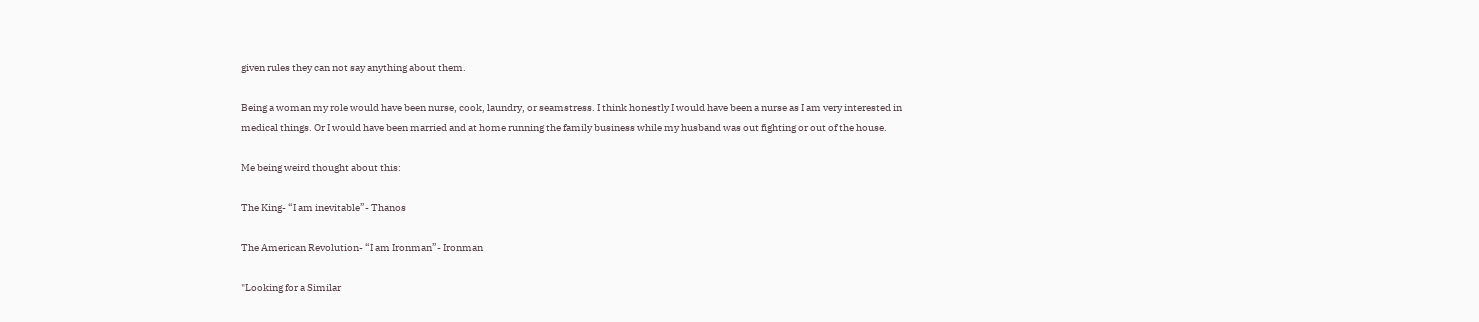given rules they can not say anything about them.

Being a woman my role would have been nurse, cook, laundry, or seamstress. I think honestly I would have been a nurse as I am very interested in medical things. Or I would have been married and at home running the family business while my husband was out fighting or out of the house.

Me being weird thought about this:

The King- “I am inevitable”- Thanos

The American Revolution- “I am Ironman”- Ironman

"Looking for a Similar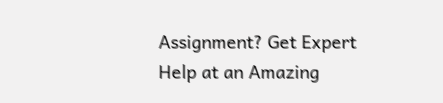Assignment? Get Expert Help at an Amazing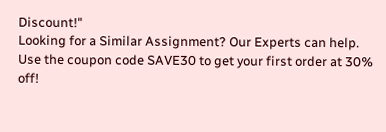Discount!"
Looking for a Similar Assignment? Our Experts can help. Use the coupon code SAVE30 to get your first order at 30% off!